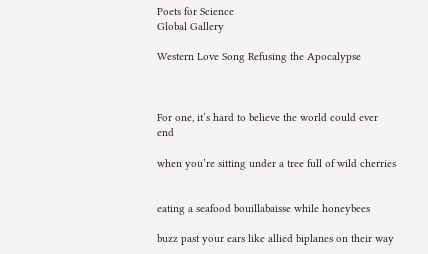Poets for Science
Global Gallery

Western Love Song Refusing the Apocalypse



For one, it’s hard to believe the world could ever end

when you’re sitting under a tree full of wild cherries


eating a seafood bouillabaisse while honeybees

buzz past your ears like allied biplanes on their way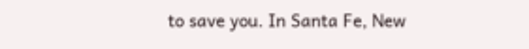to save you. In Santa Fe, New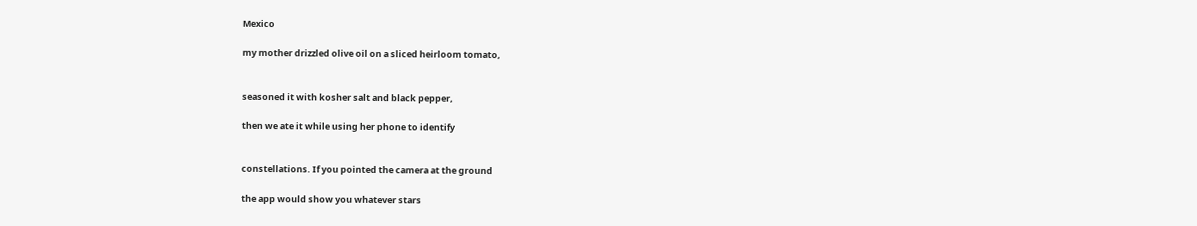Mexico

my mother drizzled olive oil on a sliced heirloom tomato,


seasoned it with kosher salt and black pepper,

then we ate it while using her phone to identify


constellations. If you pointed the camera at the ground

the app would show you whatever stars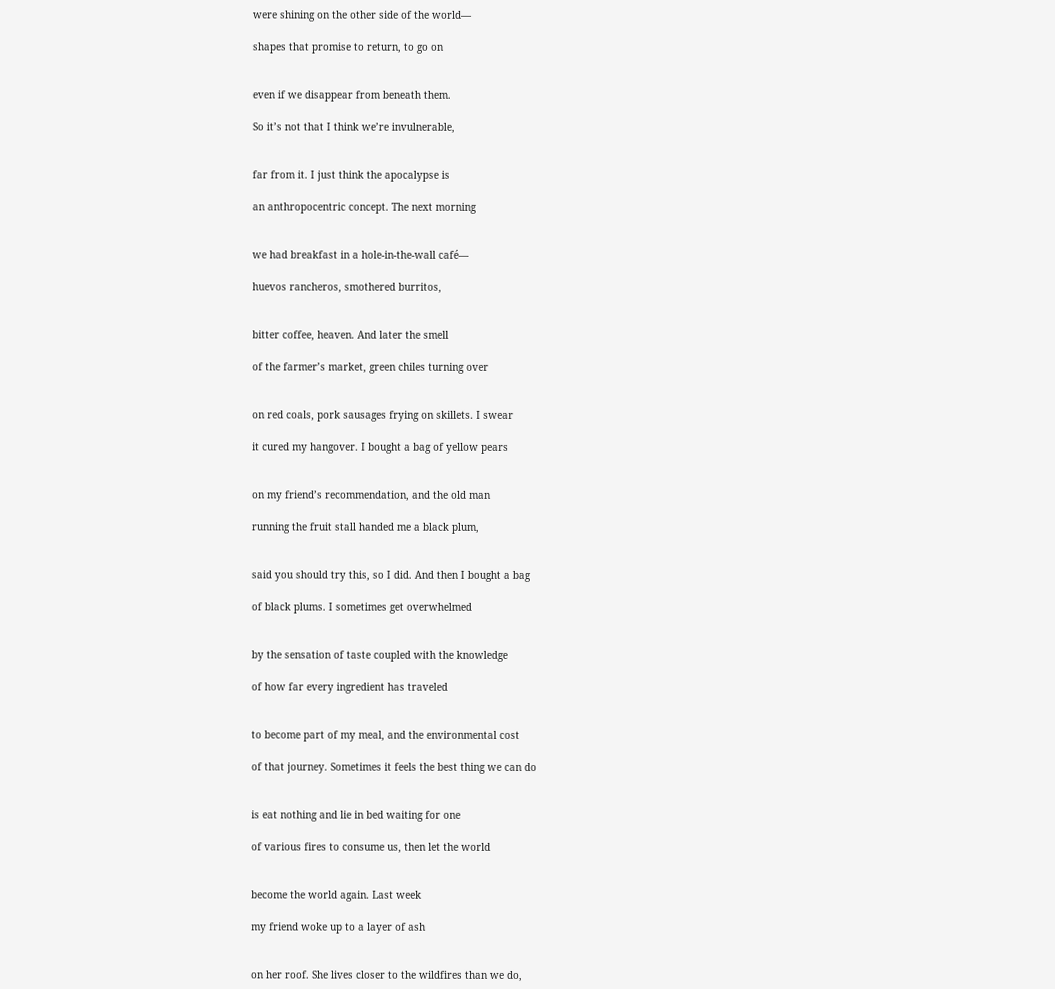were shining on the other side of the world—

shapes that promise to return, to go on


even if we disappear from beneath them.

So it’s not that I think we’re invulnerable,


far from it. I just think the apocalypse is

an anthropocentric concept. The next morning


we had breakfast in a hole-in-the-wall café—

huevos rancheros, smothered burritos,


bitter coffee, heaven. And later the smell

of the farmer’s market, green chiles turning over


on red coals, pork sausages frying on skillets. I swear

it cured my hangover. I bought a bag of yellow pears


on my friend’s recommendation, and the old man

running the fruit stall handed me a black plum,


said you should try this, so I did. And then I bought a bag

of black plums. I sometimes get overwhelmed


by the sensation of taste coupled with the knowledge

of how far every ingredient has traveled


to become part of my meal, and the environmental cost

of that journey. Sometimes it feels the best thing we can do


is eat nothing and lie in bed waiting for one

of various fires to consume us, then let the world


become the world again. Last week

my friend woke up to a layer of ash


on her roof. She lives closer to the wildfires than we do,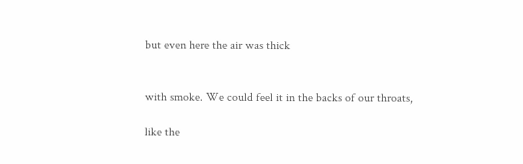but even here the air was thick


with smoke. We could feel it in the backs of our throats,

like the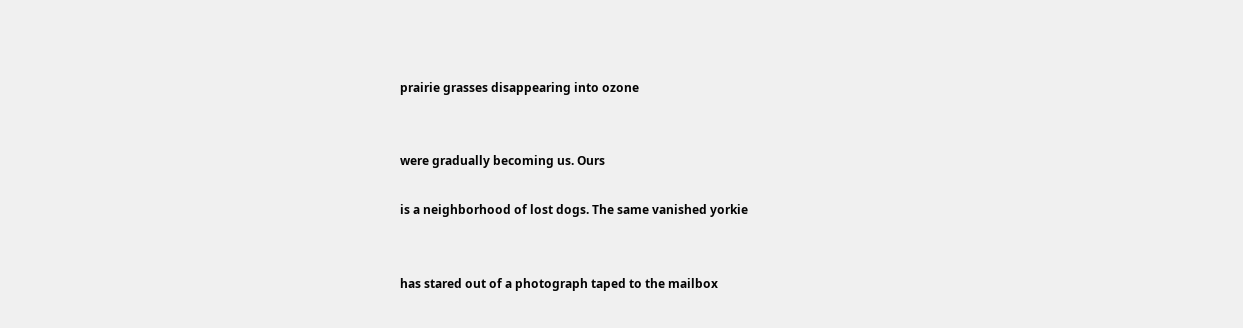prairie grasses disappearing into ozone


were gradually becoming us. Ours

is a neighborhood of lost dogs. The same vanished yorkie


has stared out of a photograph taped to the mailbox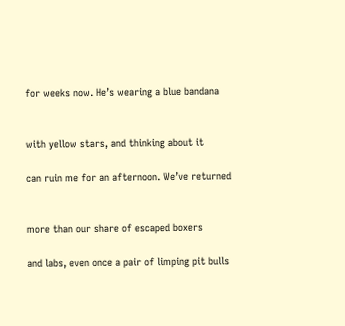for weeks now. He’s wearing a blue bandana


with yellow stars, and thinking about it

can ruin me for an afternoon. We’ve returned


more than our share of escaped boxers

and labs, even once a pair of limping pit bulls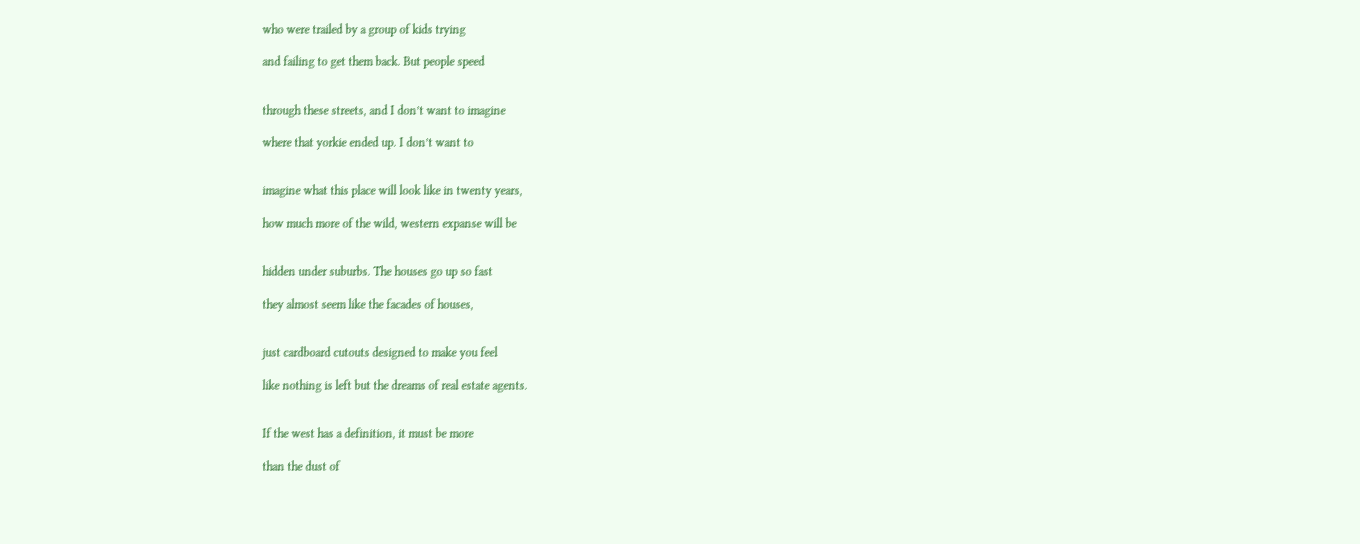who were trailed by a group of kids trying

and failing to get them back. But people speed


through these streets, and I don’t want to imagine

where that yorkie ended up. I don’t want to


imagine what this place will look like in twenty years,

how much more of the wild, western expanse will be


hidden under suburbs. The houses go up so fast

they almost seem like the facades of houses,


just cardboard cutouts designed to make you feel

like nothing is left but the dreams of real estate agents.


If the west has a definition, it must be more

than the dust of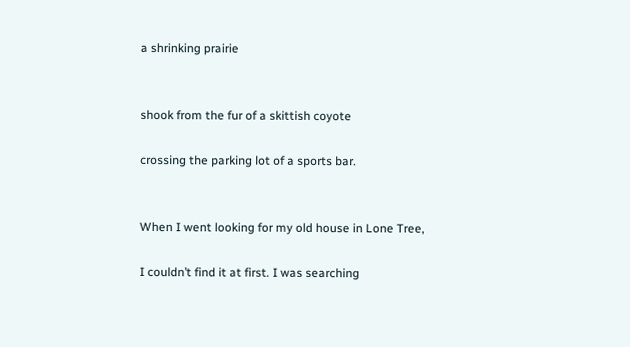a shrinking prairie


shook from the fur of a skittish coyote

crossing the parking lot of a sports bar.


When I went looking for my old house in Lone Tree,

I couldn’t find it at first. I was searching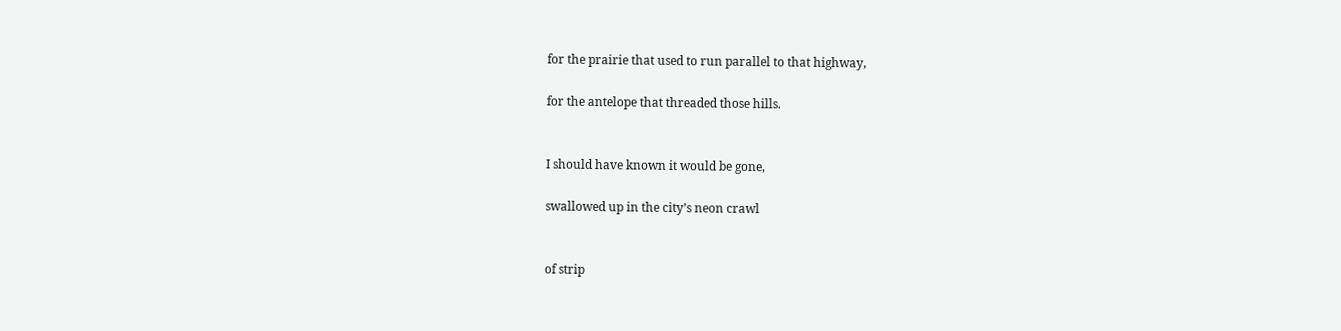for the prairie that used to run parallel to that highway,

for the antelope that threaded those hills.


I should have known it would be gone,

swallowed up in the city’s neon crawl


of strip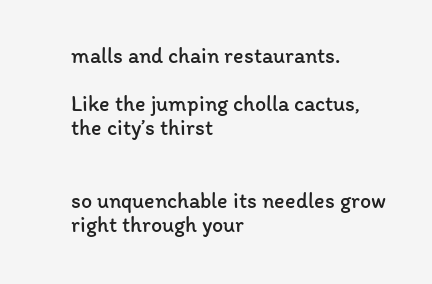malls and chain restaurants.

Like the jumping cholla cactus, the city’s thirst


so unquenchable its needles grow right through your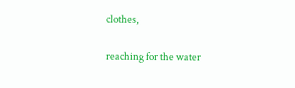clothes,

reaching for the water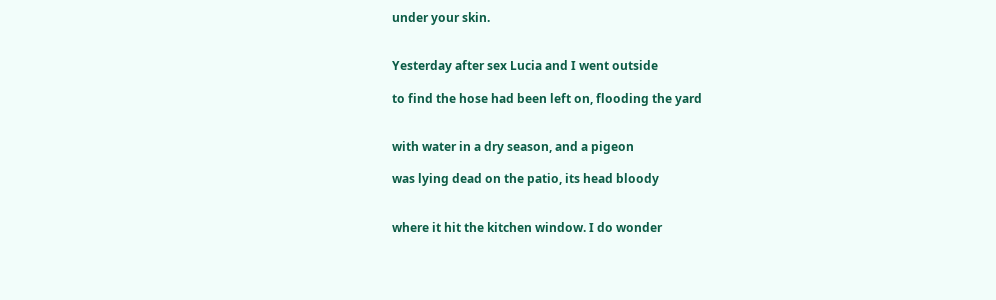under your skin.


Yesterday after sex Lucia and I went outside

to find the hose had been left on, flooding the yard


with water in a dry season, and a pigeon

was lying dead on the patio, its head bloody


where it hit the kitchen window. I do wonder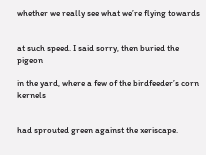whether we really see what we’re flying towards


at such speed. I said sorry, then buried the pigeon

in the yard, where a few of the birdfeeder’s corn kernels


had sprouted green against the xeriscape.